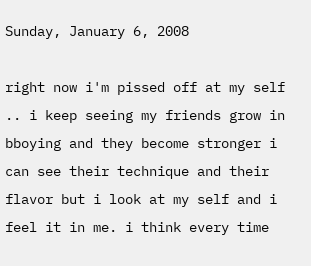Sunday, January 6, 2008

right now i'm pissed off at my self .. i keep seeing my friends grow in bboying and they become stronger i can see their technique and their flavor but i look at my self and i feel it in me. i think every time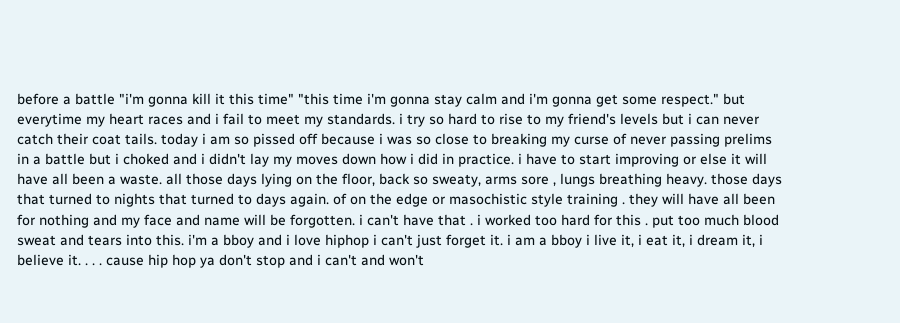before a battle "i'm gonna kill it this time" "this time i'm gonna stay calm and i'm gonna get some respect." but everytime my heart races and i fail to meet my standards. i try so hard to rise to my friend's levels but i can never catch their coat tails. today i am so pissed off because i was so close to breaking my curse of never passing prelims in a battle but i choked and i didn't lay my moves down how i did in practice. i have to start improving or else it will have all been a waste. all those days lying on the floor, back so sweaty, arms sore , lungs breathing heavy. those days that turned to nights that turned to days again. of on the edge or masochistic style training . they will have all been for nothing and my face and name will be forgotten. i can't have that . i worked too hard for this . put too much blood sweat and tears into this. i'm a bboy and i love hiphop i can't just forget it. i am a bboy i live it, i eat it, i dream it, i believe it. . . . cause hip hop ya don't stop and i can't and won't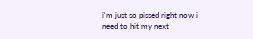i'm just so pissed right now i need to hit my next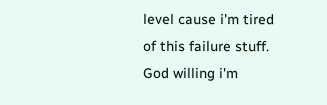level cause i'm tired of this failure stuff. God willing i'm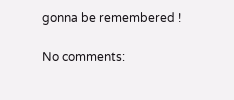gonna be remembered !

No comments: